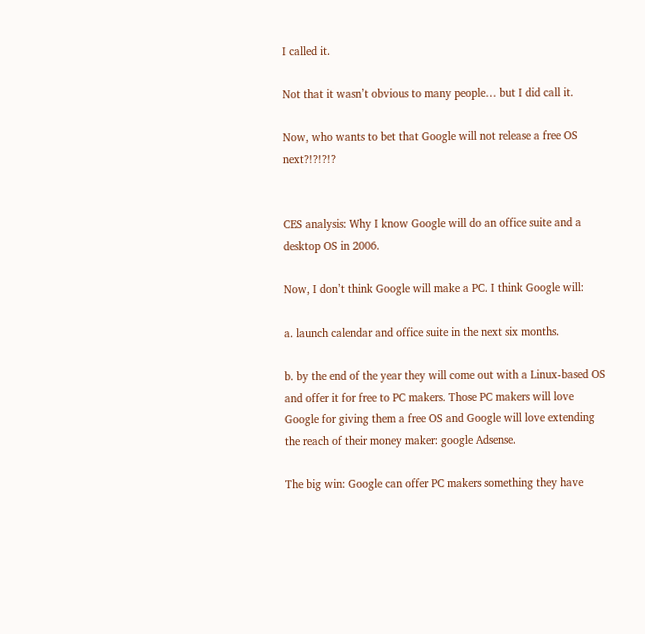I called it.

Not that it wasn’t obvious to many people… but I did call it.

Now, who wants to bet that Google will not release a free OS next?!?!?!?


CES analysis: Why I know Google will do an office suite and a desktop OS in 2006.

Now, I don’t think Google will make a PC. I think Google will:

a. launch calendar and office suite in the next six months.

b. by the end of the year they will come out with a Linux-based OS and offer it for free to PC makers. Those PC makers will love Google for giving them a free OS and Google will love extending the reach of their money maker: google Adsense.

The big win: Google can offer PC makers something they have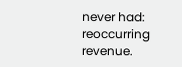never had: reoccurring revenue.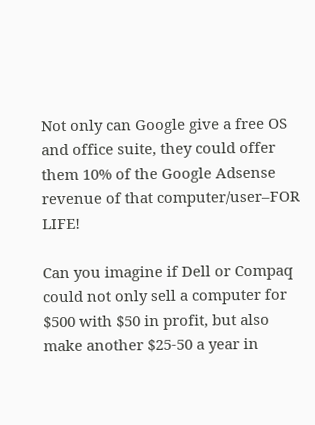Not only can Google give a free OS and office suite, they could offer them 10% of the Google Adsense revenue of that computer/user–FOR LIFE!

Can you imagine if Dell or Compaq could not only sell a computer for $500 with $50 in profit, but also make another $25-50 a year in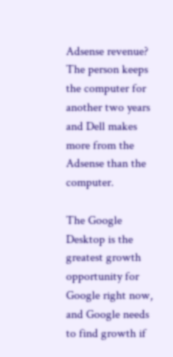Adsense revenue? The person keeps the computer for another two years and Dell makes more from the Adsense than the computer.

The Google Desktop is the greatest growth opportunity for Google right now, and Google needs to find growth if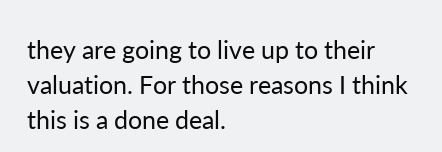they are going to live up to their valuation. For those reasons I think this is a done deal.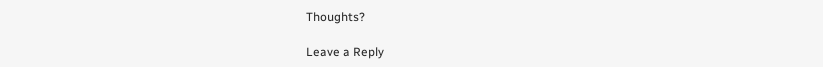Thoughts?

Leave a Reply